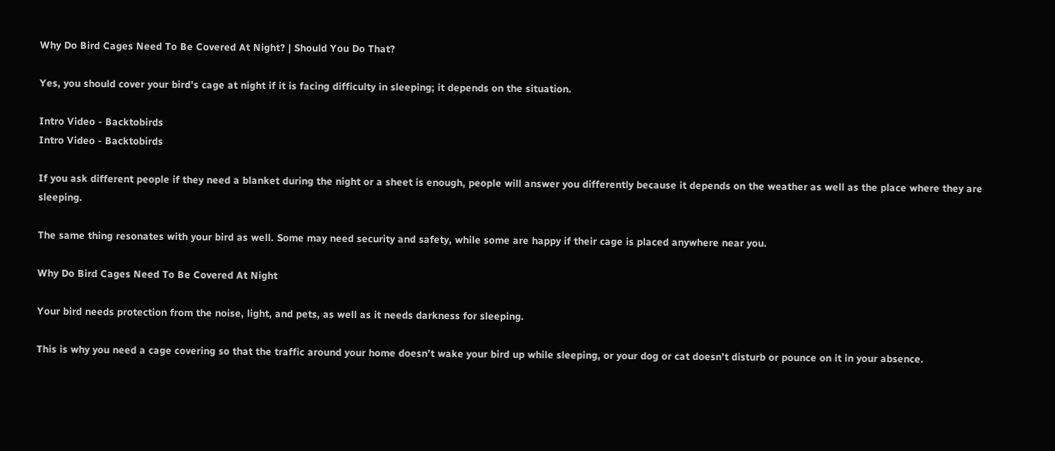Why Do Bird Cages Need To Be Covered At Night? | Should You Do That?

Yes, you should cover your bird’s cage at night if it is facing difficulty in sleeping; it depends on the situation.

Intro Video - Backtobirds
Intro Video - Backtobirds

If you ask different people if they need a blanket during the night or a sheet is enough, people will answer you differently because it depends on the weather as well as the place where they are sleeping.

The same thing resonates with your bird as well. Some may need security and safety, while some are happy if their cage is placed anywhere near you.

Why Do Bird Cages Need To Be Covered At Night

Your bird needs protection from the noise, light, and pets, as well as it needs darkness for sleeping.

This is why you need a cage covering so that the traffic around your home doesn’t wake your bird up while sleeping, or your dog or cat doesn’t disturb or pounce on it in your absence.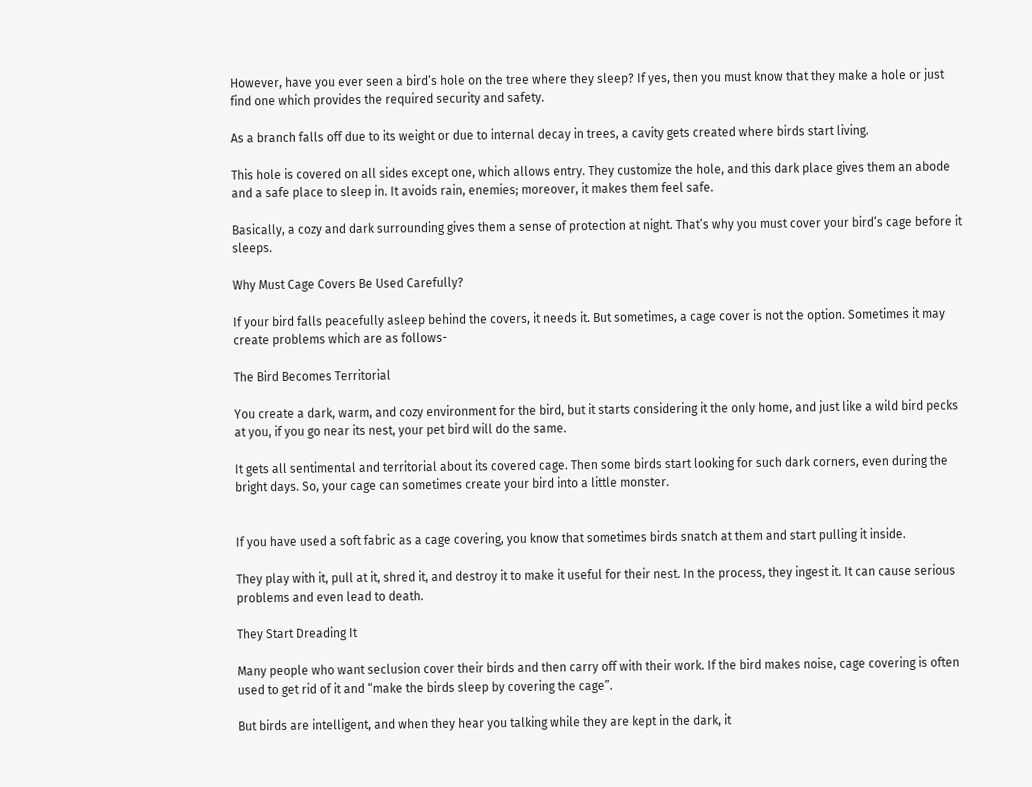However, have you ever seen a bird’s hole on the tree where they sleep? If yes, then you must know that they make a hole or just find one which provides the required security and safety.

As a branch falls off due to its weight or due to internal decay in trees, a cavity gets created where birds start living.

This hole is covered on all sides except one, which allows entry. They customize the hole, and this dark place gives them an abode and a safe place to sleep in. It avoids rain, enemies; moreover, it makes them feel safe.

Basically, a cozy and dark surrounding gives them a sense of protection at night. That’s why you must cover your bird’s cage before it sleeps.

Why Must Cage Covers Be Used Carefully?

If your bird falls peacefully asleep behind the covers, it needs it. But sometimes, a cage cover is not the option. Sometimes it may create problems which are as follows-

The Bird Becomes Territorial

You create a dark, warm, and cozy environment for the bird, but it starts considering it the only home, and just like a wild bird pecks at you, if you go near its nest, your pet bird will do the same.

It gets all sentimental and territorial about its covered cage. Then some birds start looking for such dark corners, even during the bright days. So, your cage can sometimes create your bird into a little monster.


If you have used a soft fabric as a cage covering, you know that sometimes birds snatch at them and start pulling it inside.

They play with it, pull at it, shred it, and destroy it to make it useful for their nest. In the process, they ingest it. It can cause serious problems and even lead to death.

They Start Dreading It

Many people who want seclusion cover their birds and then carry off with their work. If the bird makes noise, cage covering is often used to get rid of it and “make the birds sleep by covering the cage”.

But birds are intelligent, and when they hear you talking while they are kept in the dark, it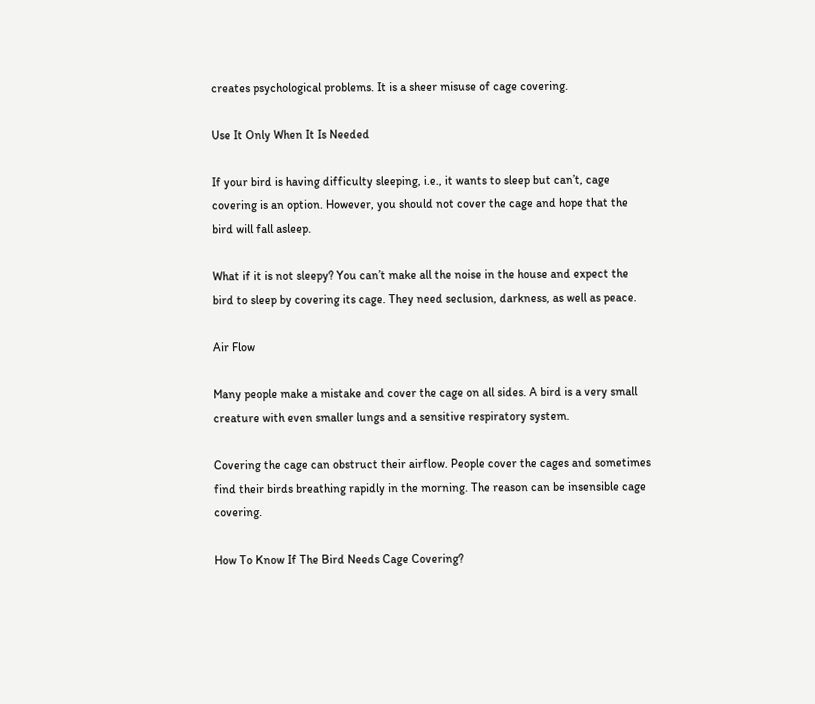creates psychological problems. It is a sheer misuse of cage covering.

Use It Only When It Is Needed

If your bird is having difficulty sleeping, i.e., it wants to sleep but can’t, cage covering is an option. However, you should not cover the cage and hope that the bird will fall asleep.

What if it is not sleepy? You can’t make all the noise in the house and expect the bird to sleep by covering its cage. They need seclusion, darkness, as well as peace.

Air Flow

Many people make a mistake and cover the cage on all sides. A bird is a very small creature with even smaller lungs and a sensitive respiratory system.

Covering the cage can obstruct their airflow. People cover the cages and sometimes find their birds breathing rapidly in the morning. The reason can be insensible cage covering.

How To Know If The Bird Needs Cage Covering?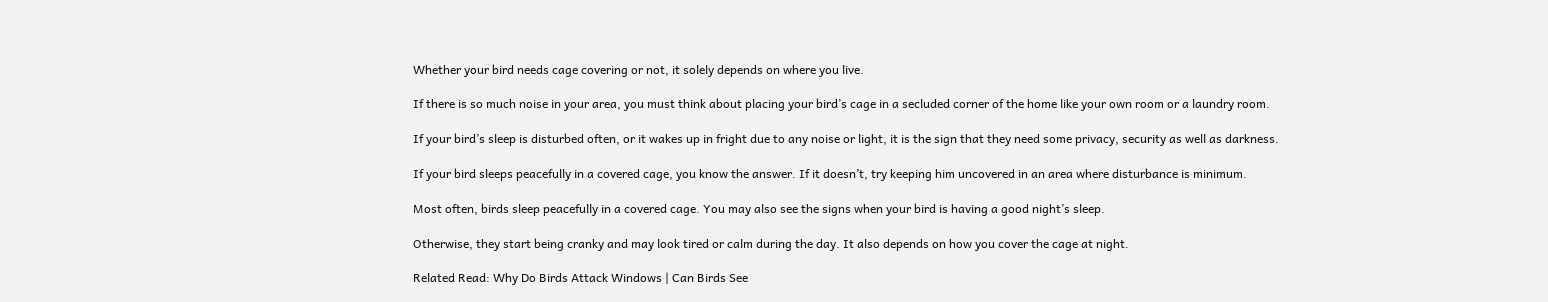Whether your bird needs cage covering or not, it solely depends on where you live.

If there is so much noise in your area, you must think about placing your bird’s cage in a secluded corner of the home like your own room or a laundry room.

If your bird’s sleep is disturbed often, or it wakes up in fright due to any noise or light, it is the sign that they need some privacy, security as well as darkness.

If your bird sleeps peacefully in a covered cage, you know the answer. If it doesn’t, try keeping him uncovered in an area where disturbance is minimum.

Most often, birds sleep peacefully in a covered cage. You may also see the signs when your bird is having a good night’s sleep.

Otherwise, they start being cranky and may look tired or calm during the day. It also depends on how you cover the cage at night.

Related Read: Why Do Birds Attack Windows | Can Birds See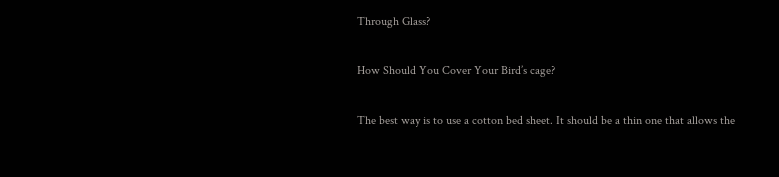Through Glass?

How Should You Cover Your Bird’s cage?

The best way is to use a cotton bed sheet. It should be a thin one that allows the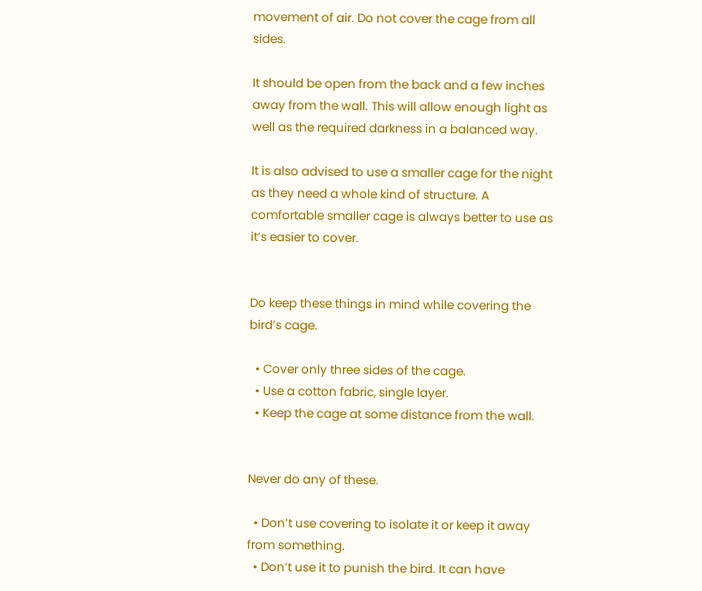movement of air. Do not cover the cage from all sides.

It should be open from the back and a few inches away from the wall. This will allow enough light as well as the required darkness in a balanced way.

It is also advised to use a smaller cage for the night as they need a whole kind of structure. A comfortable smaller cage is always better to use as it’s easier to cover.


Do keep these things in mind while covering the bird’s cage.

  • Cover only three sides of the cage.
  • Use a cotton fabric, single layer.
  • Keep the cage at some distance from the wall.


Never do any of these.

  • Don’t use covering to isolate it or keep it away from something.
  • Don’t use it to punish the bird. It can have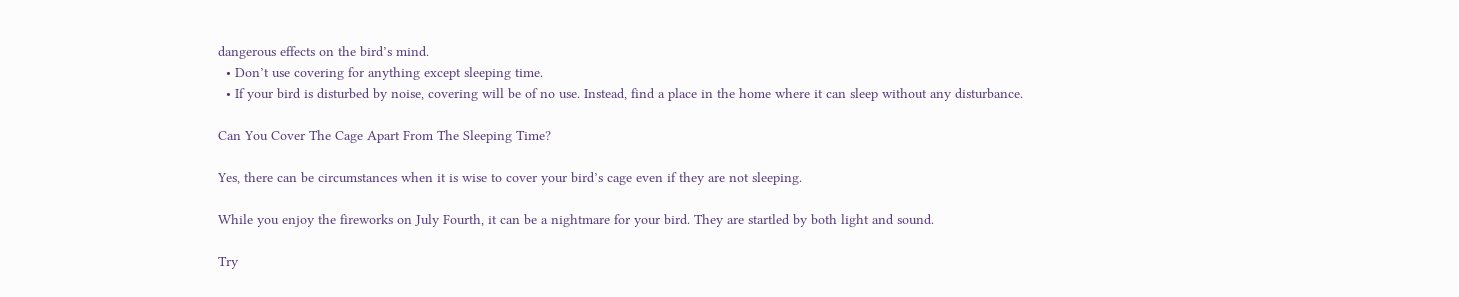dangerous effects on the bird’s mind.
  • Don’t use covering for anything except sleeping time.
  • If your bird is disturbed by noise, covering will be of no use. Instead, find a place in the home where it can sleep without any disturbance.

Can You Cover The Cage Apart From The Sleeping Time?

Yes, there can be circumstances when it is wise to cover your bird’s cage even if they are not sleeping.

While you enjoy the fireworks on July Fourth, it can be a nightmare for your bird. They are startled by both light and sound.

Try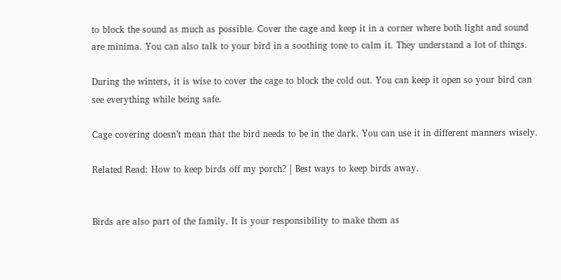to block the sound as much as possible. Cover the cage and keep it in a corner where both light and sound are minima. You can also talk to your bird in a soothing tone to calm it. They understand a lot of things.

During the winters, it is wise to cover the cage to block the cold out. You can keep it open so your bird can see everything while being safe.

Cage covering doesn’t mean that the bird needs to be in the dark. You can use it in different manners wisely.

Related Read: How to keep birds off my porch? | Best ways to keep birds away.


Birds are also part of the family. It is your responsibility to make them as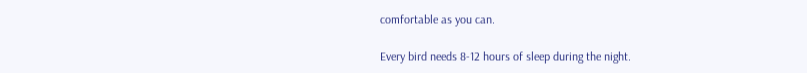comfortable as you can.

Every bird needs 8-12 hours of sleep during the night.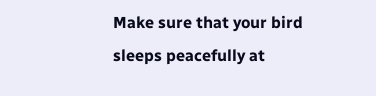Make sure that your bird sleeps peacefully at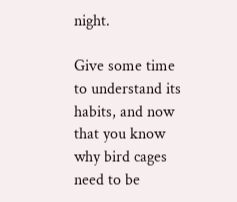night.

Give some time to understand its habits, and now that you know why bird cages need to be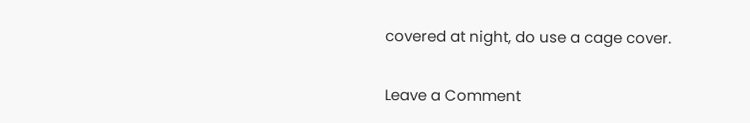covered at night, do use a cage cover.

Leave a Comment